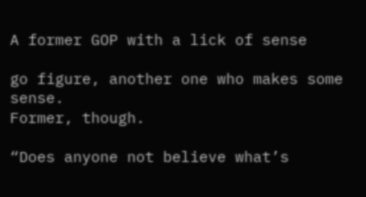A former GOP with a lick of sense

go figure, another one who makes some sense.
Former, though.

“Does anyone not believe what’s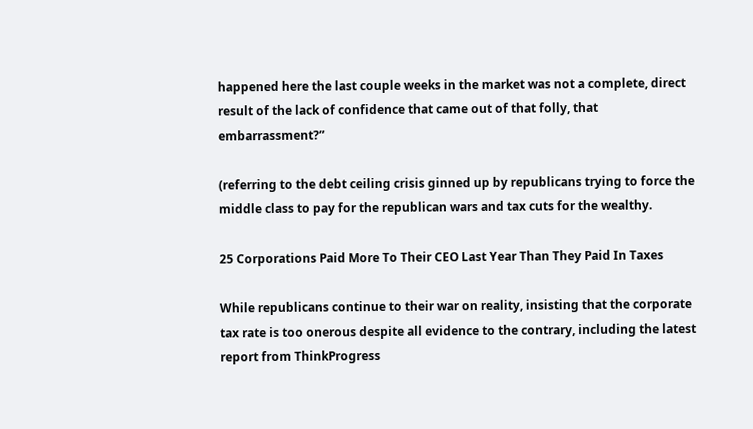happened here the last couple weeks in the market was not a complete, direct result of the lack of confidence that came out of that folly, that embarrassment?”

(referring to the debt ceiling crisis ginned up by republicans trying to force the middle class to pay for the republican wars and tax cuts for the wealthy.

25 Corporations Paid More To Their CEO Last Year Than They Paid In Taxes

While republicans continue to their war on reality, insisting that the corporate tax rate is too onerous despite all evidence to the contrary, including the latest report from ThinkProgress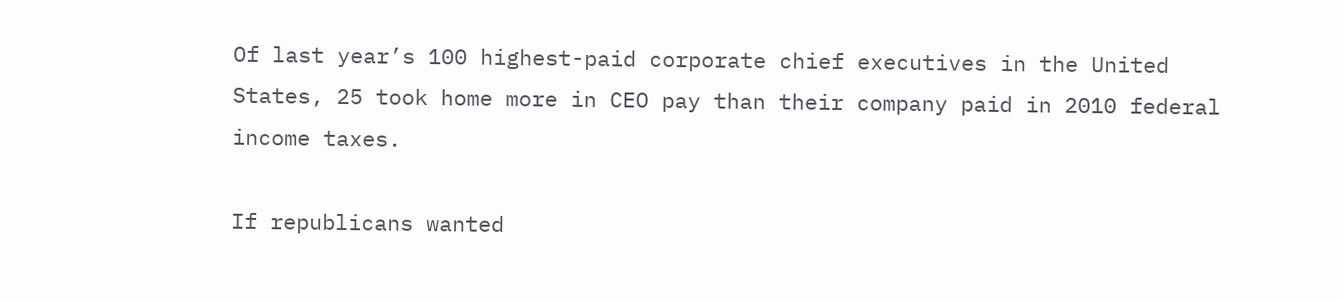Of last year’s 100 highest-paid corporate chief executives in the United States, 25 took home more in CEO pay than their company paid in 2010 federal income taxes.

If republicans wanted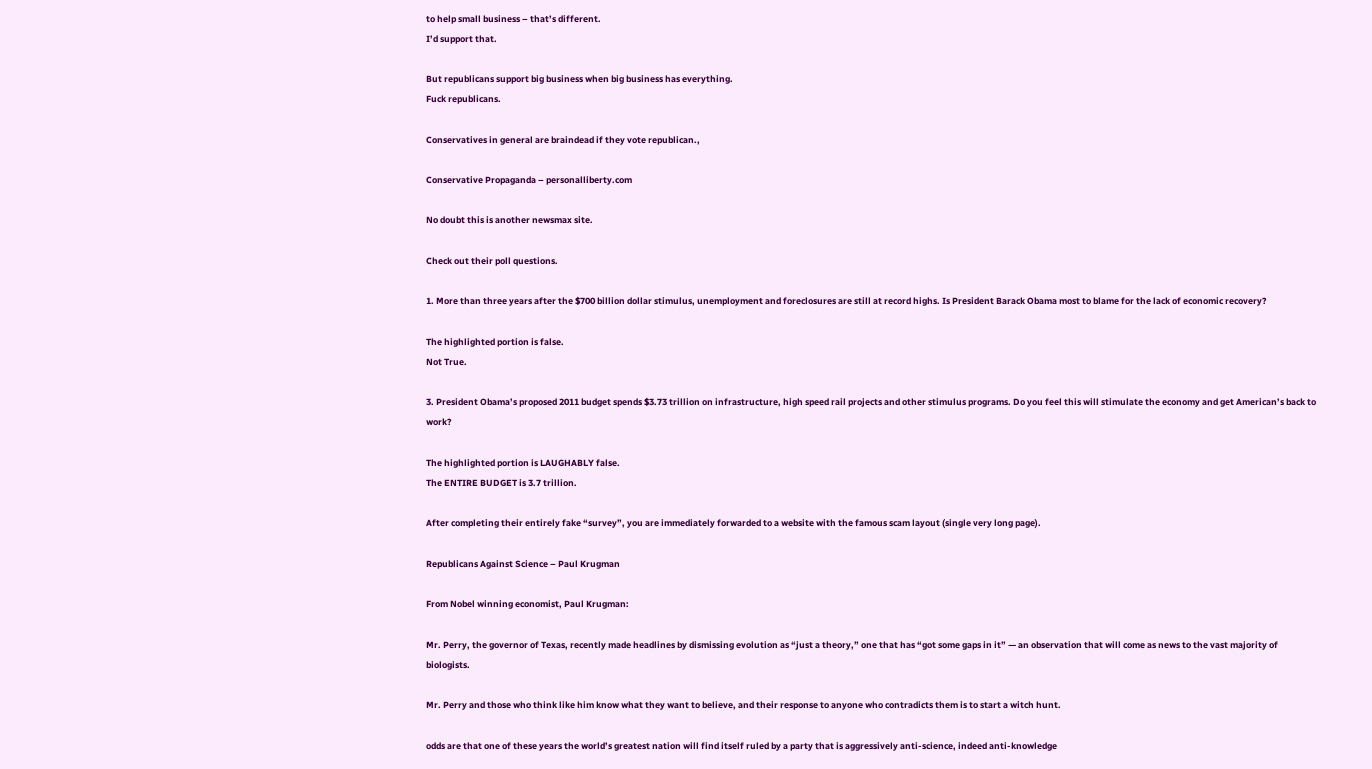to help small business – that’s different.
I’d support that.

But republicans support big business when big business has everything.
Fuck republicans.

Conservatives in general are braindead if they vote republican.,

Conservative Propaganda – personalliberty.com

No doubt this is another newsmax site.

Check out their poll questions.

1. More than three years after the $700 billion dollar stimulus, unemployment and foreclosures are still at record highs. Is President Barack Obama most to blame for the lack of economic recovery?

The highlighted portion is false.
Not True.

3. President Obama’s proposed 2011 budget spends $3.73 trillion on infrastructure, high speed rail projects and other stimulus programs. Do you feel this will stimulate the economy and get American’s back to work?

The highlighted portion is LAUGHABLY false.
The ENTIRE BUDGET is 3.7 trillion.

After completing their entirely fake “survey”, you are immediately forwarded to a website with the famous scam layout (single very long page).

Republicans Against Science – Paul Krugman

From Nobel winning economist, Paul Krugman:

Mr. Perry, the governor of Texas, recently made headlines by dismissing evolution as “just a theory,” one that has “got some gaps in it” — an observation that will come as news to the vast majority of biologists.

Mr. Perry and those who think like him know what they want to believe, and their response to anyone who contradicts them is to start a witch hunt.

odds are that one of these years the world’s greatest nation will find itself ruled by a party that is aggressively anti-science, indeed anti-knowledge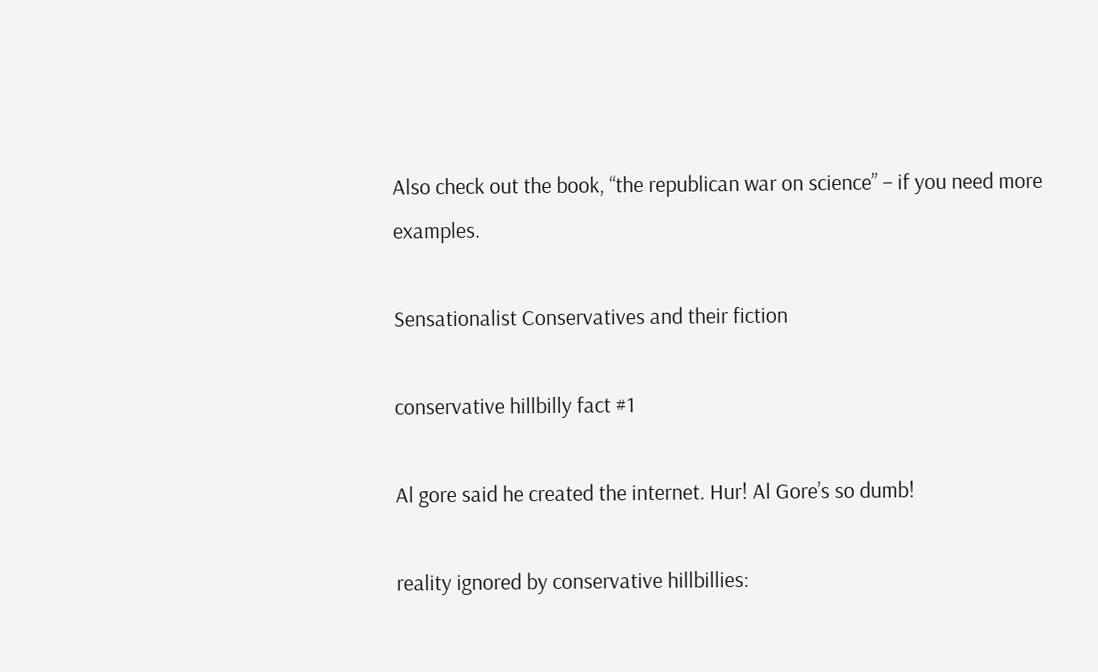Also check out the book, “the republican war on science” – if you need more examples.

Sensationalist Conservatives and their fiction

conservative hillbilly fact #1

Al gore said he created the internet. Hur! Al Gore’s so dumb!

reality ignored by conservative hillbillies: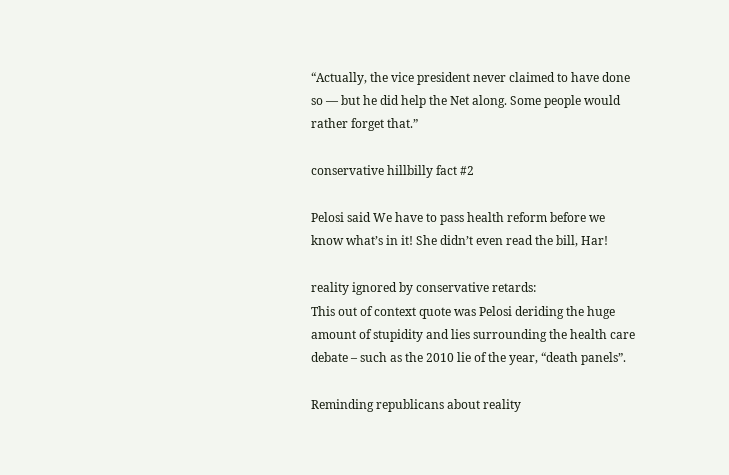“Actually, the vice president never claimed to have done so — but he did help the Net along. Some people would rather forget that.”

conservative hillbilly fact #2

Pelosi said We have to pass health reform before we know what’s in it! She didn’t even read the bill, Har!

reality ignored by conservative retards:
This out of context quote was Pelosi deriding the huge amount of stupidity and lies surrounding the health care debate – such as the 2010 lie of the year, “death panels”.

Reminding republicans about reality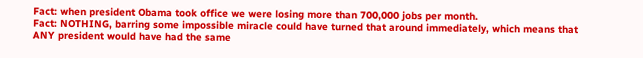Fact: when president Obama took office we were losing more than 700,000 jobs per month.
Fact: NOTHING, barring some impossible miracle could have turned that around immediately, which means that ANY president would have had the same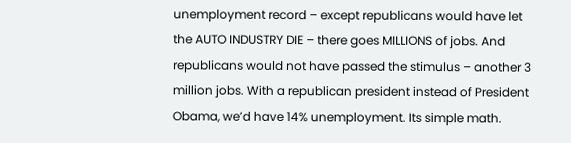unemployment record – except republicans would have let the AUTO INDUSTRY DIE – there goes MILLIONS of jobs. And republicans would not have passed the stimulus – another 3 million jobs. With a republican president instead of President Obama, we’d have 14% unemployment. Its simple math.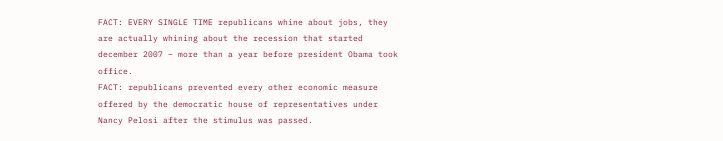FACT: EVERY SINGLE TIME republicans whine about jobs, they are actually whining about the recession that started december 2007 – more than a year before president Obama took office.
FACT: republicans prevented every other economic measure offered by the democratic house of representatives under Nancy Pelosi after the stimulus was passed.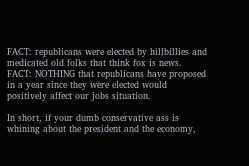FACT: republicans were elected by hillbillies and medicated old folks that think fox is news.
FACT: NOTHING that republicans have proposed in a year since they were elected would positively affect our jobs situation.

In short, if your dumb conservative ass is whining about the president and the economy,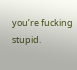you’re fucking stupid.